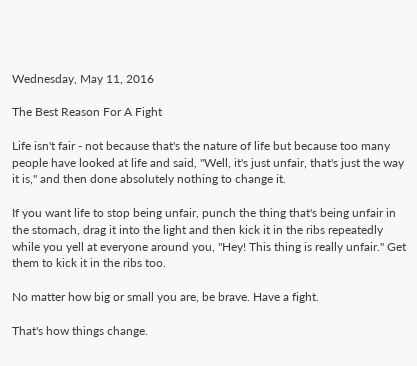Wednesday, May 11, 2016

The Best Reason For A Fight

Life isn't fair - not because that's the nature of life but because too many people have looked at life and said, "Well, it's just unfair, that's just the way it is," and then done absolutely nothing to change it.

If you want life to stop being unfair, punch the thing that's being unfair in the stomach, drag it into the light and then kick it in the ribs repeatedly while you yell at everyone around you, "Hey! This thing is really unfair." Get them to kick it in the ribs too.

No matter how big or small you are, be brave. Have a fight.

That's how things change.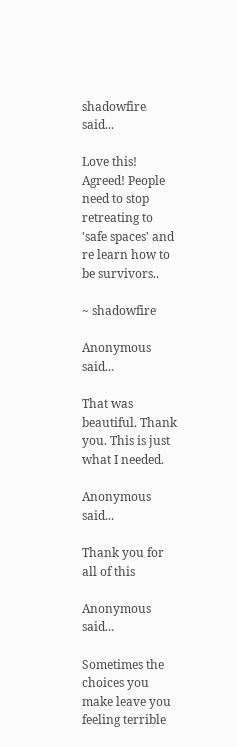shadowfire said...

Love this! Agreed! People need to stop retreating to 'safe spaces' and re learn how to be survivors..

~ shadowfire

Anonymous said...

That was beautiful. Thank you. This is just what I needed.

Anonymous said...

Thank you for all of this

Anonymous said...

Sometimes the choices you make leave you feeling terrible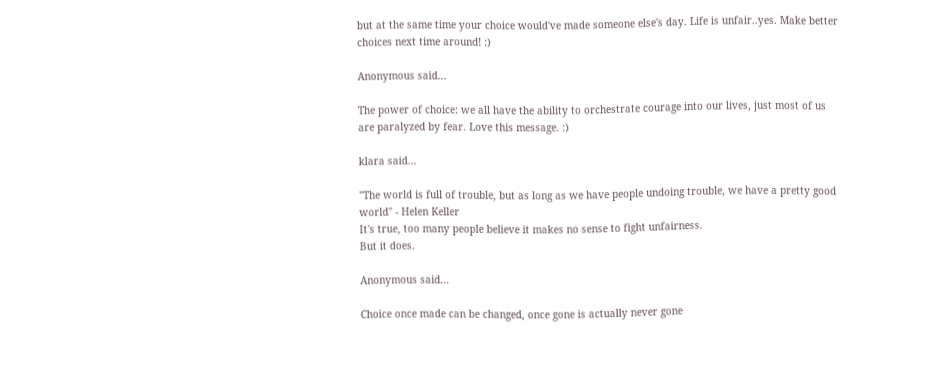but at the same time your choice would've made someone else's day. Life is unfair..yes. Make better choices next time around! :)

Anonymous said...

The power of choice: we all have the ability to orchestrate courage into our lives, just most of us are paralyzed by fear. Love this message. :)

klara said...

"The world is full of trouble, but as long as we have people undoing trouble, we have a pretty good world" - Helen Keller
It's true, too many people believe it makes no sense to fight unfairness.
But it does.

Anonymous said...

Choice once made can be changed, once gone is actually never gone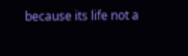because its life not a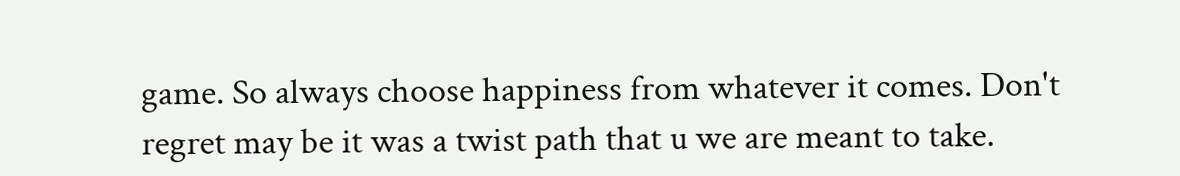game. So always choose happiness from whatever it comes. Don't regret may be it was a twist path that u we are meant to take.